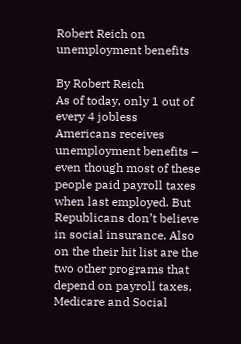Robert Reich on unemployment benefits

By Robert Reich
As of today, only 1 out of every 4 jobless Americans receives unemployment benefits – even though most of these people paid payroll taxes when last employed. But Republicans don’t believe in social insurance. Also on the their hit list are the two other programs that depend on payroll taxes, Medicare and Social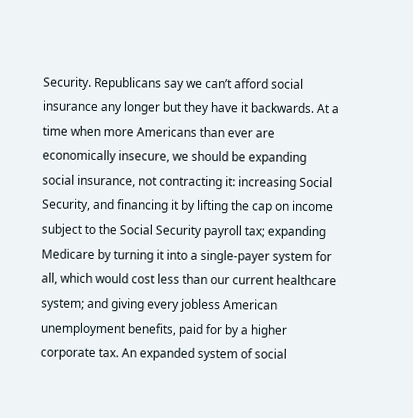Security. Republicans say we can’t afford social insurance any longer but they have it backwards. At a time when more Americans than ever are economically insecure, we should be expanding social insurance, not contracting it: increasing Social Security, and financing it by lifting the cap on income subject to the Social Security payroll tax; expanding Medicare by turning it into a single-payer system for all, which would cost less than our current healthcare system; and giving every jobless American unemployment benefits, paid for by a higher corporate tax. An expanded system of social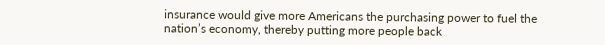insurance would give more Americans the purchasing power to fuel the nation’s economy, thereby putting more people back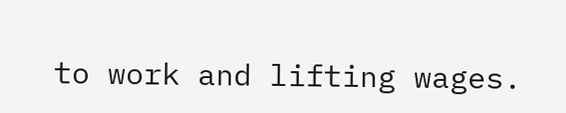to work and lifting wages.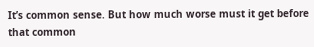It’s common sense. But how much worse must it get before that common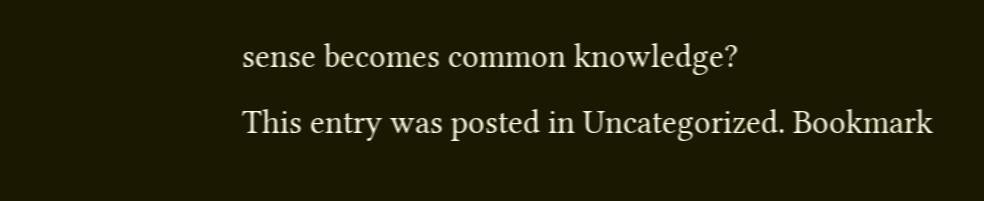sense becomes common knowledge?
This entry was posted in Uncategorized. Bookmark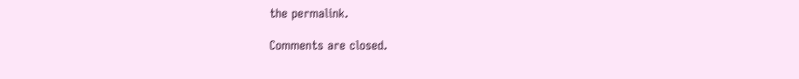the permalink.

Comments are closed.